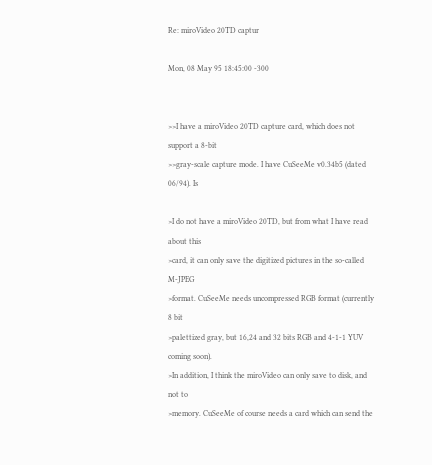Re: miroVideo 20TD captur

Mon, 08 May 95 18:45:00 -300


>>I have a miroVideo 20TD capture card, which does not support a 8-bit
>>gray-scale capture mode. I have CuSeeMe v0.34b5 (dated 06/94). Is

>I do not have a miroVideo 20TD, but from what I have read about this
>card, it can only save the digitized pictures in the so-called M-JPEG
>format. CuSeeMe needs uncompressed RGB format (currently 8 bit
>palettized gray, but 16,24 and 32 bits RGB and 4-1-1 YUV coming soon).
>In addition, I think the miroVideo can only save to disk, and not to
>memory. CuSeeMe of course needs a card which can send the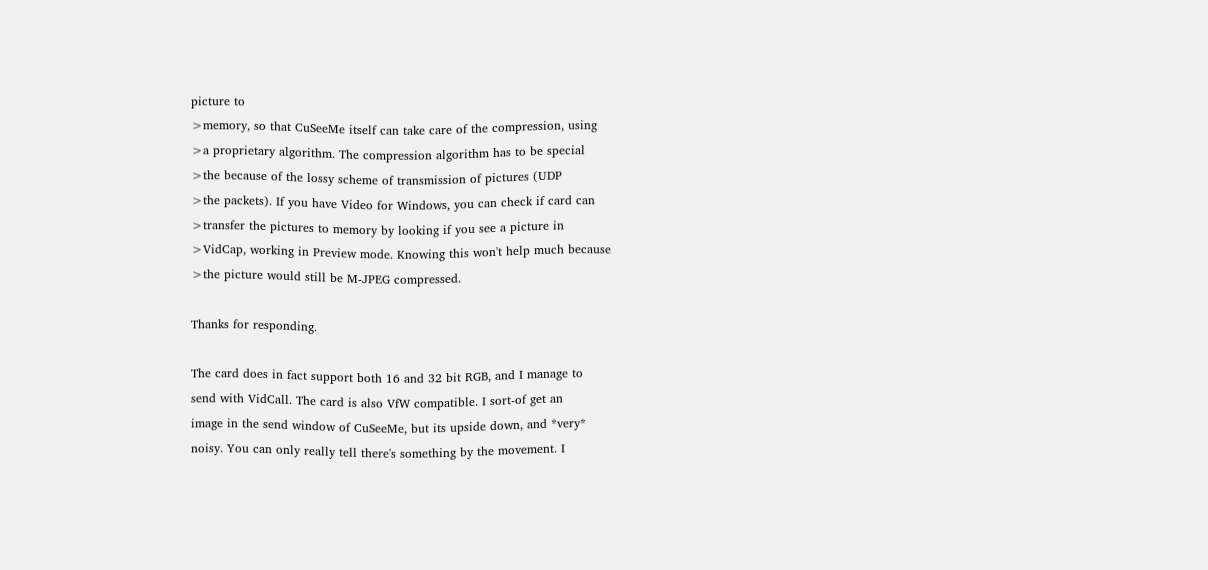picture to
>memory, so that CuSeeMe itself can take care of the compression, using
>a proprietary algorithm. The compression algorithm has to be special
>the because of the lossy scheme of transmission of pictures (UDP
>the packets). If you have Video for Windows, you can check if card can
>transfer the pictures to memory by looking if you see a picture in
>VidCap, working in Preview mode. Knowing this won't help much because
>the picture would still be M-JPEG compressed.

Thanks for responding.

The card does in fact support both 16 and 32 bit RGB, and I manage to
send with VidCall. The card is also VfW compatible. I sort-of get an
image in the send window of CuSeeMe, but its upside down, and *very*
noisy. You can only really tell there's something by the movement. I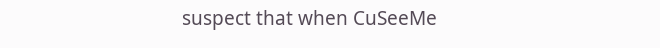suspect that when CuSeeMe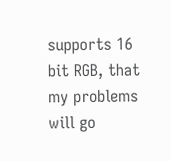supports 16 bit RGB, that my problems will go